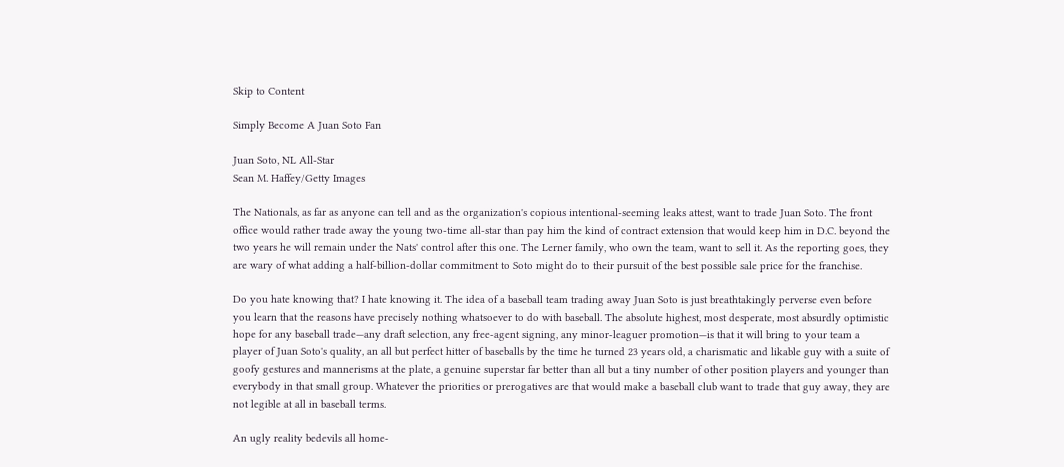Skip to Content

Simply Become A Juan Soto Fan

Juan Soto, NL All-Star
Sean M. Haffey/Getty Images

The Nationals, as far as anyone can tell and as the organization's copious intentional-seeming leaks attest, want to trade Juan Soto. The front office would rather trade away the young two-time all-star than pay him the kind of contract extension that would keep him in D.C. beyond the two years he will remain under the Nats' control after this one. The Lerner family, who own the team, want to sell it. As the reporting goes, they are wary of what adding a half-billion-dollar commitment to Soto might do to their pursuit of the best possible sale price for the franchise.

Do you hate knowing that? I hate knowing it. The idea of a baseball team trading away Juan Soto is just breathtakingly perverse even before you learn that the reasons have precisely nothing whatsoever to do with baseball. The absolute highest, most desperate, most absurdly optimistic hope for any baseball trade—any draft selection, any free-agent signing, any minor-leaguer promotion—is that it will bring to your team a player of Juan Soto's quality, an all but perfect hitter of baseballs by the time he turned 23 years old, a charismatic and likable guy with a suite of goofy gestures and mannerisms at the plate, a genuine superstar far better than all but a tiny number of other position players and younger than everybody in that small group. Whatever the priorities or prerogatives are that would make a baseball club want to trade that guy away, they are not legible at all in baseball terms.

An ugly reality bedevils all home-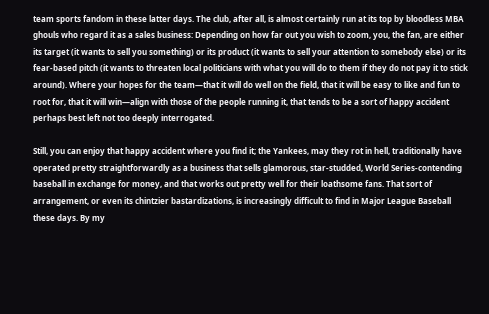team sports fandom in these latter days. The club, after all, is almost certainly run at its top by bloodless MBA ghouls who regard it as a sales business: Depending on how far out you wish to zoom, you, the fan, are either its target (it wants to sell you something) or its product (it wants to sell your attention to somebody else) or its fear-based pitch (it wants to threaten local politicians with what you will do to them if they do not pay it to stick around). Where your hopes for the team—that it will do well on the field, that it will be easy to like and fun to root for, that it will win—align with those of the people running it, that tends to be a sort of happy accident perhaps best left not too deeply interrogated.

Still, you can enjoy that happy accident where you find it; the Yankees, may they rot in hell, traditionally have operated pretty straightforwardly as a business that sells glamorous, star-studded, World Series-contending baseball in exchange for money, and that works out pretty well for their loathsome fans. That sort of arrangement, or even its chintzier bastardizations, is increasingly difficult to find in Major League Baseball these days. By my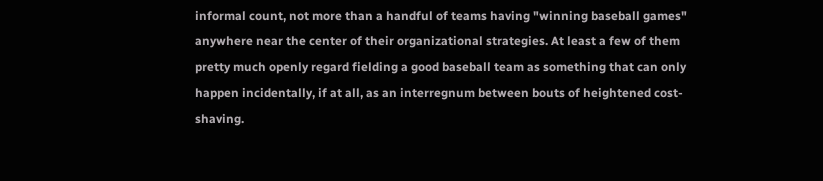informal count, not more than a handful of teams having "winning baseball games" anywhere near the center of their organizational strategies. At least a few of them pretty much openly regard fielding a good baseball team as something that can only happen incidentally, if at all, as an interregnum between bouts of heightened cost-shaving.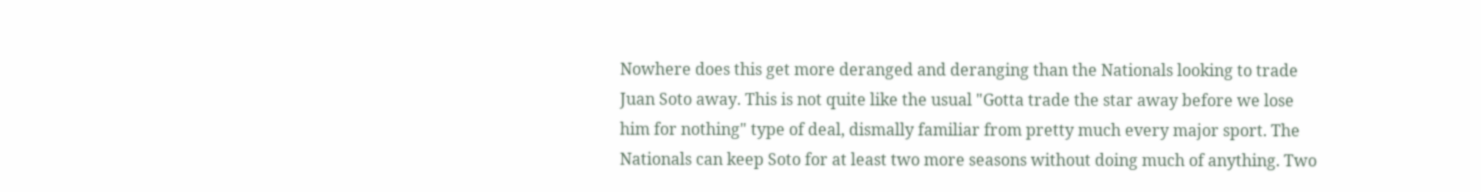Nowhere does this get more deranged and deranging than the Nationals looking to trade Juan Soto away. This is not quite like the usual "Gotta trade the star away before we lose him for nothing" type of deal, dismally familiar from pretty much every major sport. The Nationals can keep Soto for at least two more seasons without doing much of anything. Two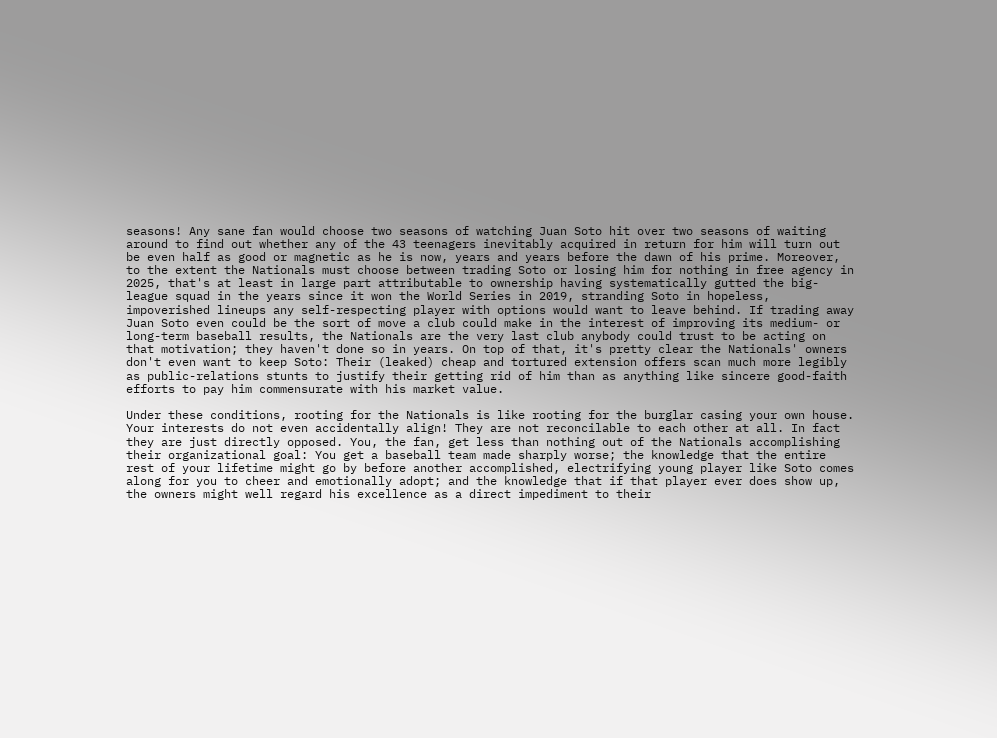seasons! Any sane fan would choose two seasons of watching Juan Soto hit over two seasons of waiting around to find out whether any of the 43 teenagers inevitably acquired in return for him will turn out be even half as good or magnetic as he is now, years and years before the dawn of his prime. Moreover, to the extent the Nationals must choose between trading Soto or losing him for nothing in free agency in 2025, that's at least in large part attributable to ownership having systematically gutted the big-league squad in the years since it won the World Series in 2019, stranding Soto in hopeless, impoverished lineups any self-respecting player with options would want to leave behind. If trading away Juan Soto even could be the sort of move a club could make in the interest of improving its medium- or long-term baseball results, the Nationals are the very last club anybody could trust to be acting on that motivation; they haven't done so in years. On top of that, it's pretty clear the Nationals' owners don't even want to keep Soto: Their (leaked) cheap and tortured extension offers scan much more legibly as public-relations stunts to justify their getting rid of him than as anything like sincere good-faith efforts to pay him commensurate with his market value.

Under these conditions, rooting for the Nationals is like rooting for the burglar casing your own house. Your interests do not even accidentally align! They are not reconcilable to each other at all. In fact they are just directly opposed. You, the fan, get less than nothing out of the Nationals accomplishing their organizational goal: You get a baseball team made sharply worse; the knowledge that the entire rest of your lifetime might go by before another accomplished, electrifying young player like Soto comes along for you to cheer and emotionally adopt; and the knowledge that if that player ever does show up, the owners might well regard his excellence as a direct impediment to their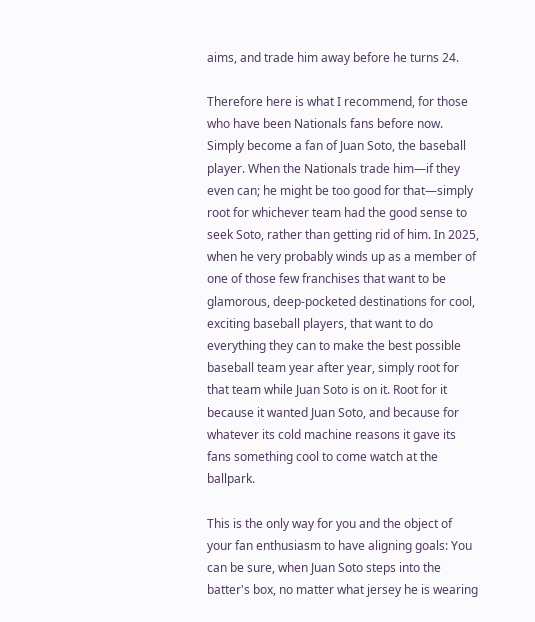aims, and trade him away before he turns 24.

Therefore here is what I recommend, for those who have been Nationals fans before now. Simply become a fan of Juan Soto, the baseball player. When the Nationals trade him—if they even can; he might be too good for that—simply root for whichever team had the good sense to seek Soto, rather than getting rid of him. In 2025, when he very probably winds up as a member of one of those few franchises that want to be glamorous, deep-pocketed destinations for cool, exciting baseball players, that want to do everything they can to make the best possible baseball team year after year, simply root for that team while Juan Soto is on it. Root for it because it wanted Juan Soto, and because for whatever its cold machine reasons it gave its fans something cool to come watch at the ballpark.

This is the only way for you and the object of your fan enthusiasm to have aligning goals: You can be sure, when Juan Soto steps into the batter's box, no matter what jersey he is wearing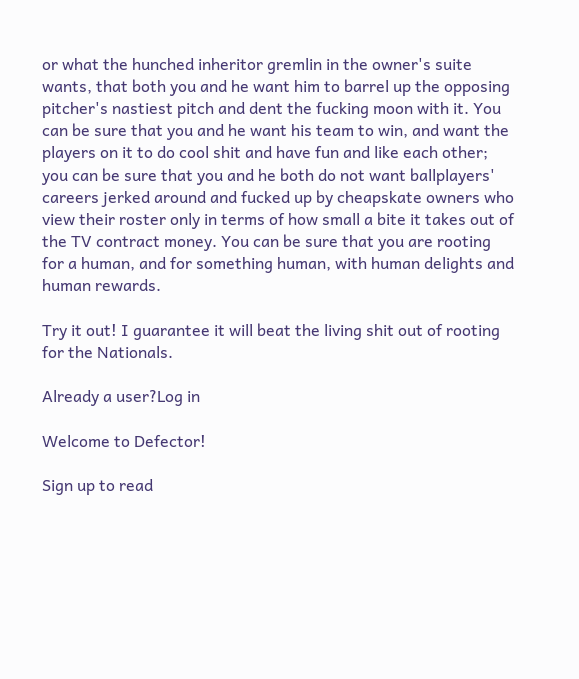or what the hunched inheritor gremlin in the owner's suite wants, that both you and he want him to barrel up the opposing pitcher's nastiest pitch and dent the fucking moon with it. You can be sure that you and he want his team to win, and want the players on it to do cool shit and have fun and like each other; you can be sure that you and he both do not want ballplayers' careers jerked around and fucked up by cheapskate owners who view their roster only in terms of how small a bite it takes out of the TV contract money. You can be sure that you are rooting for a human, and for something human, with human delights and human rewards.

Try it out! I guarantee it will beat the living shit out of rooting for the Nationals.

Already a user?Log in

Welcome to Defector!

Sign up to read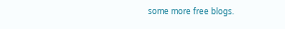some more free blogs.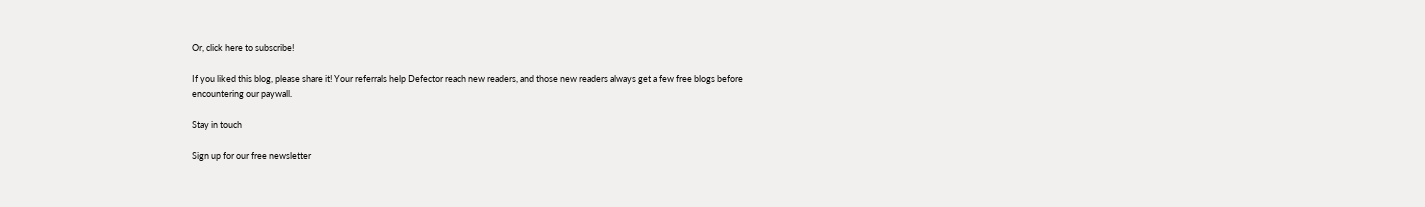Or, click here to subscribe!

If you liked this blog, please share it! Your referrals help Defector reach new readers, and those new readers always get a few free blogs before encountering our paywall.

Stay in touch

Sign up for our free newsletter